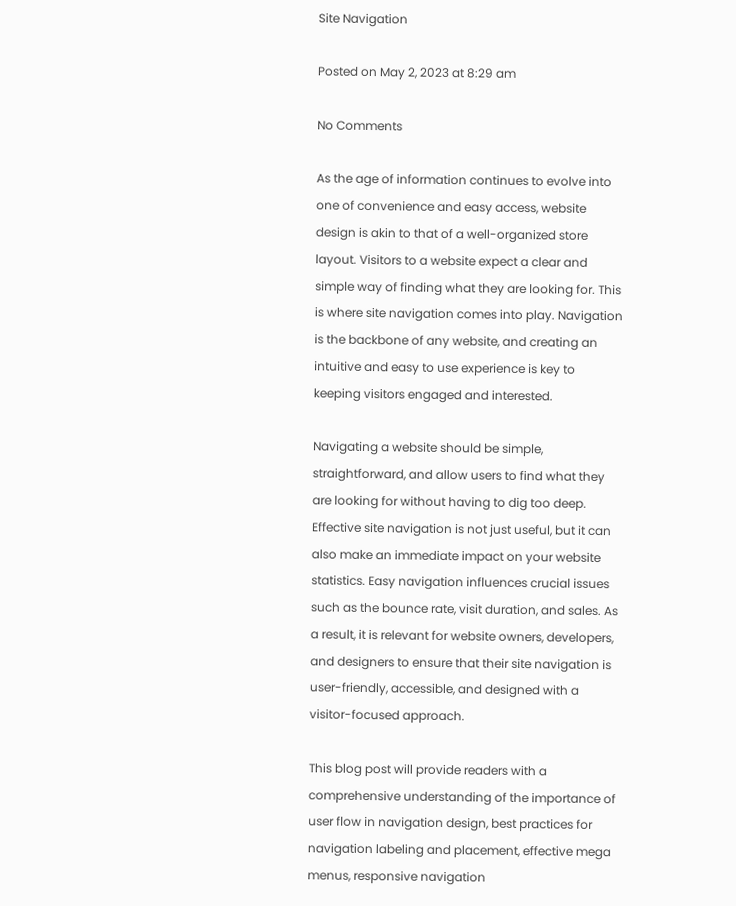Site Navigation

Posted on May 2, 2023 at 8:29 am

No Comments

As the age of information continues to evolve into one of convenience and easy access, website design is akin to that of a well-organized store layout. Visitors to a website expect a clear and simple way of finding what they are looking for. This is where site navigation comes into play. Navigation is the backbone of any website, and creating an intuitive and easy to use experience is key to keeping visitors engaged and interested.

Navigating a website should be simple, straightforward, and allow users to find what they are looking for without having to dig too deep. Effective site navigation is not just useful, but it can also make an immediate impact on your website statistics. Easy navigation influences crucial issues such as the bounce rate, visit duration, and sales. As a result, it is relevant for website owners, developers, and designers to ensure that their site navigation is user-friendly, accessible, and designed with a visitor-focused approach.

This blog post will provide readers with a comprehensive understanding of the importance of user flow in navigation design, best practices for navigation labeling and placement, effective mega menus, responsive navigation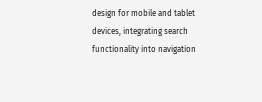design for mobile and tablet devices, integrating search functionality into navigation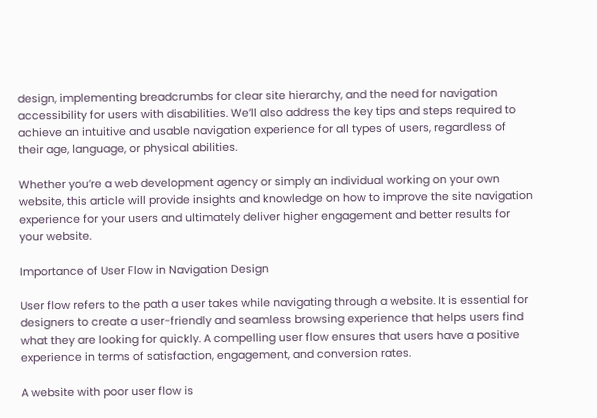design, implementing breadcrumbs for clear site hierarchy, and the need for navigation accessibility for users with disabilities. We’ll also address the key tips and steps required to achieve an intuitive and usable navigation experience for all types of users, regardless of their age, language, or physical abilities.

Whether you’re a web development agency or simply an individual working on your own website, this article will provide insights and knowledge on how to improve the site navigation experience for your users and ultimately deliver higher engagement and better results for your website.

Importance of User Flow in Navigation Design

User flow refers to the path a user takes while navigating through a website. It is essential for designers to create a user-friendly and seamless browsing experience that helps users find what they are looking for quickly. A compelling user flow ensures that users have a positive experience in terms of satisfaction, engagement, and conversion rates.

A website with poor user flow is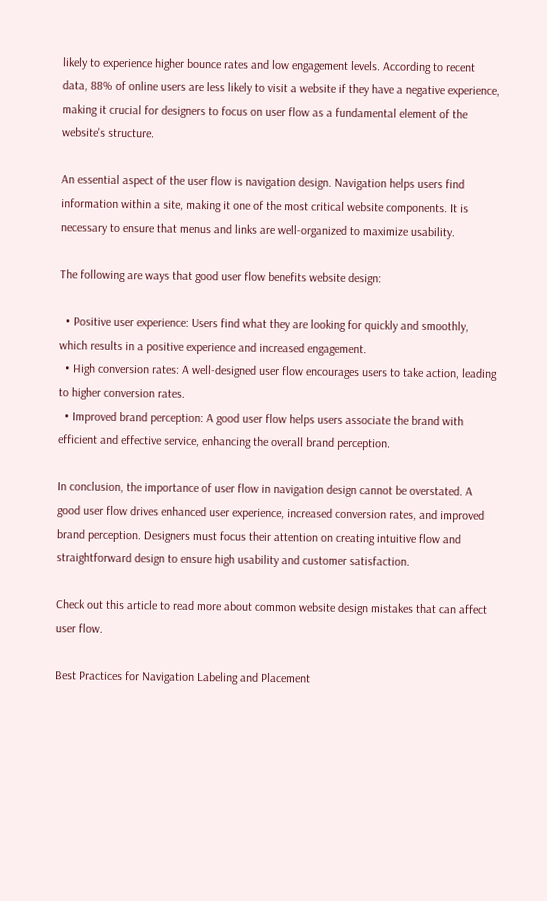likely to experience higher bounce rates and low engagement levels. According to recent data, 88% of online users are less likely to visit a website if they have a negative experience, making it crucial for designers to focus on user flow as a fundamental element of the website's structure.

An essential aspect of the user flow is navigation design. Navigation helps users find information within a site, making it one of the most critical website components. It is necessary to ensure that menus and links are well-organized to maximize usability.

The following are ways that good user flow benefits website design:

  • Positive user experience: Users find what they are looking for quickly and smoothly, which results in a positive experience and increased engagement.
  • High conversion rates: A well-designed user flow encourages users to take action, leading to higher conversion rates.
  • Improved brand perception: A good user flow helps users associate the brand with efficient and effective service, enhancing the overall brand perception.

In conclusion, the importance of user flow in navigation design cannot be overstated. A good user flow drives enhanced user experience, increased conversion rates, and improved brand perception. Designers must focus their attention on creating intuitive flow and straightforward design to ensure high usability and customer satisfaction.

Check out this article to read more about common website design mistakes that can affect user flow.

Best Practices for Navigation Labeling and Placement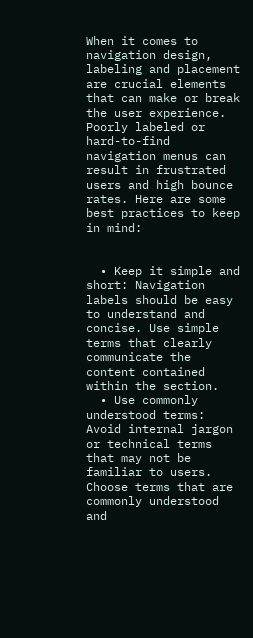When it comes to navigation design, labeling and placement are crucial elements that can make or break the user experience. Poorly labeled or hard-to-find navigation menus can result in frustrated users and high bounce rates. Here are some best practices to keep in mind:


  • Keep it simple and short: Navigation labels should be easy to understand and concise. Use simple terms that clearly communicate the content contained within the section.
  • Use commonly understood terms: Avoid internal jargon or technical terms that may not be familiar to users. Choose terms that are commonly understood and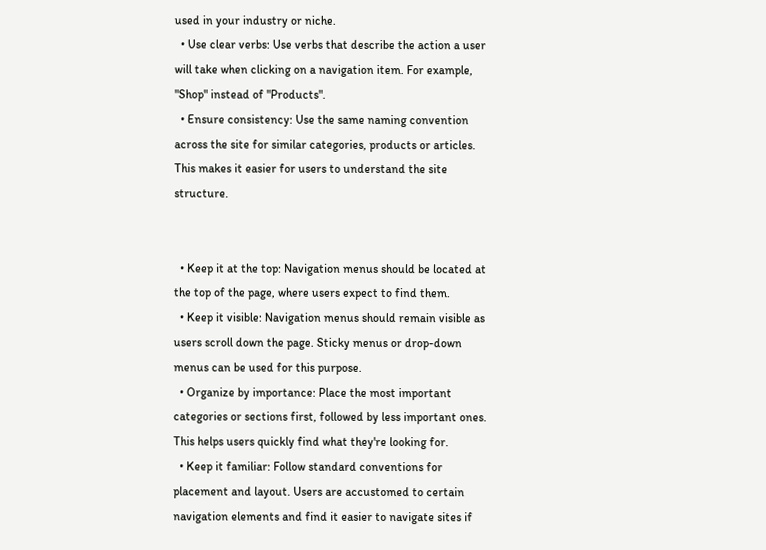used in your industry or niche.
  • Use clear verbs: Use verbs that describe the action a user will take when clicking on a navigation item. For example, "Shop" instead of "Products".
  • Ensure consistency: Use the same naming convention across the site for similar categories, products or articles. This makes it easier for users to understand the site structure.


  • Keep it at the top: Navigation menus should be located at the top of the page, where users expect to find them.
  • Keep it visible: Navigation menus should remain visible as users scroll down the page. Sticky menus or drop-down menus can be used for this purpose.
  • Organize by importance: Place the most important categories or sections first, followed by less important ones. This helps users quickly find what they're looking for.
  • Keep it familiar: Follow standard conventions for placement and layout. Users are accustomed to certain navigation elements and find it easier to navigate sites if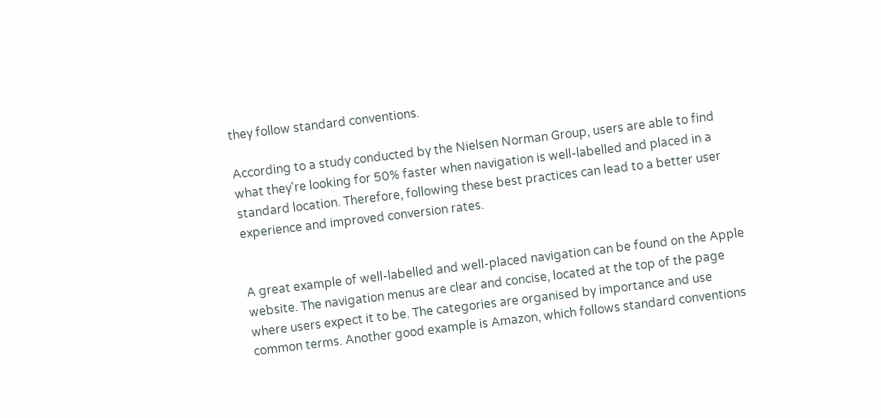they follow standard conventions.

According to a study conducted by the Nielsen Norman Group, users are able to find what they're looking for 50% faster when navigation is well-labelled and placed in a standard location. Therefore, following these best practices can lead to a better user experience and improved conversion rates.


A great example of well-labelled and well-placed navigation can be found on the Apple website. The navigation menus are clear and concise, located at the top of the page where users expect it to be. The categories are organised by importance and use common terms. Another good example is Amazon, which follows standard conventions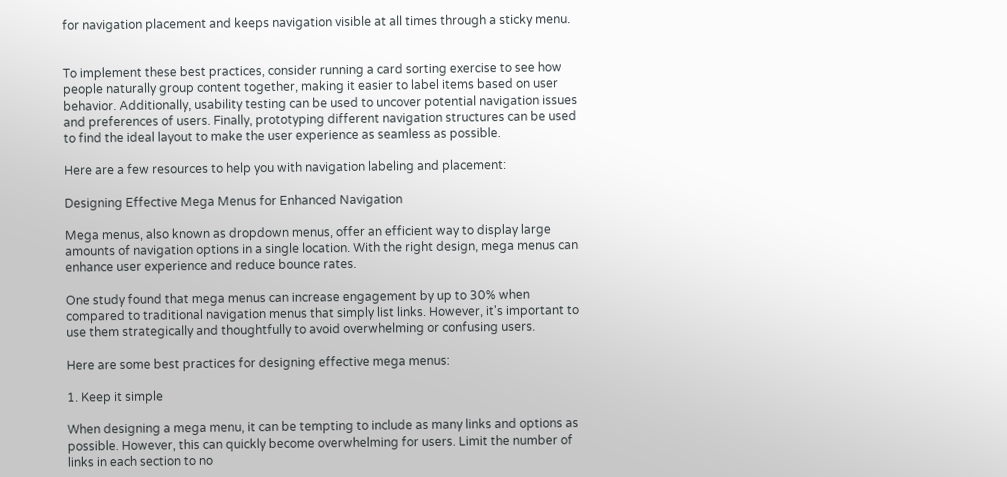for navigation placement and keeps navigation visible at all times through a sticky menu.


To implement these best practices, consider running a card sorting exercise to see how people naturally group content together, making it easier to label items based on user behavior. Additionally, usability testing can be used to uncover potential navigation issues and preferences of users. Finally, prototyping different navigation structures can be used to find the ideal layout to make the user experience as seamless as possible.

Here are a few resources to help you with navigation labeling and placement:

Designing Effective Mega Menus for Enhanced Navigation

Mega menus, also known as dropdown menus, offer an efficient way to display large amounts of navigation options in a single location. With the right design, mega menus can enhance user experience and reduce bounce rates.

One study found that mega menus can increase engagement by up to 30% when compared to traditional navigation menus that simply list links. However, it's important to use them strategically and thoughtfully to avoid overwhelming or confusing users.

Here are some best practices for designing effective mega menus:

1. Keep it simple

When designing a mega menu, it can be tempting to include as many links and options as possible. However, this can quickly become overwhelming for users. Limit the number of links in each section to no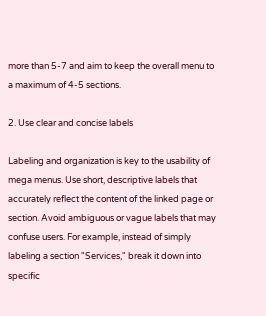more than 5-7 and aim to keep the overall menu to a maximum of 4-5 sections.

2. Use clear and concise labels

Labeling and organization is key to the usability of mega menus. Use short, descriptive labels that accurately reflect the content of the linked page or section. Avoid ambiguous or vague labels that may confuse users. For example, instead of simply labeling a section "Services," break it down into specific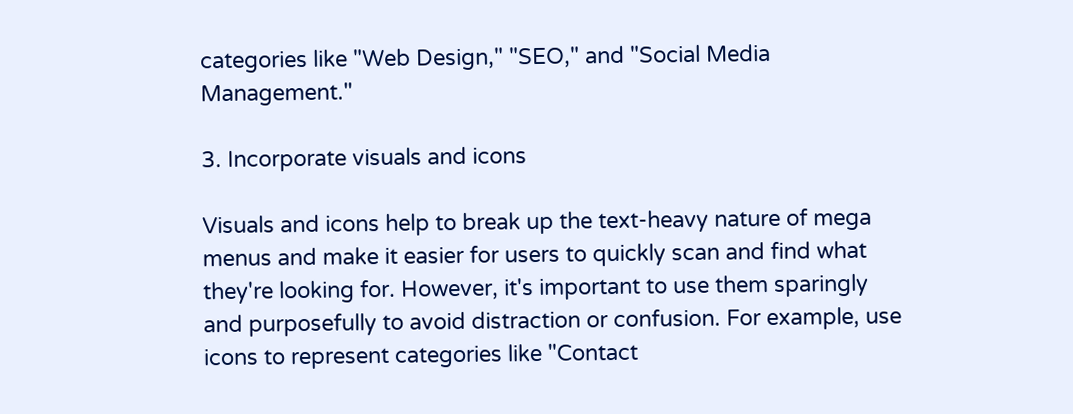categories like "Web Design," "SEO," and "Social Media Management."

3. Incorporate visuals and icons

Visuals and icons help to break up the text-heavy nature of mega menus and make it easier for users to quickly scan and find what they're looking for. However, it's important to use them sparingly and purposefully to avoid distraction or confusion. For example, use icons to represent categories like "Contact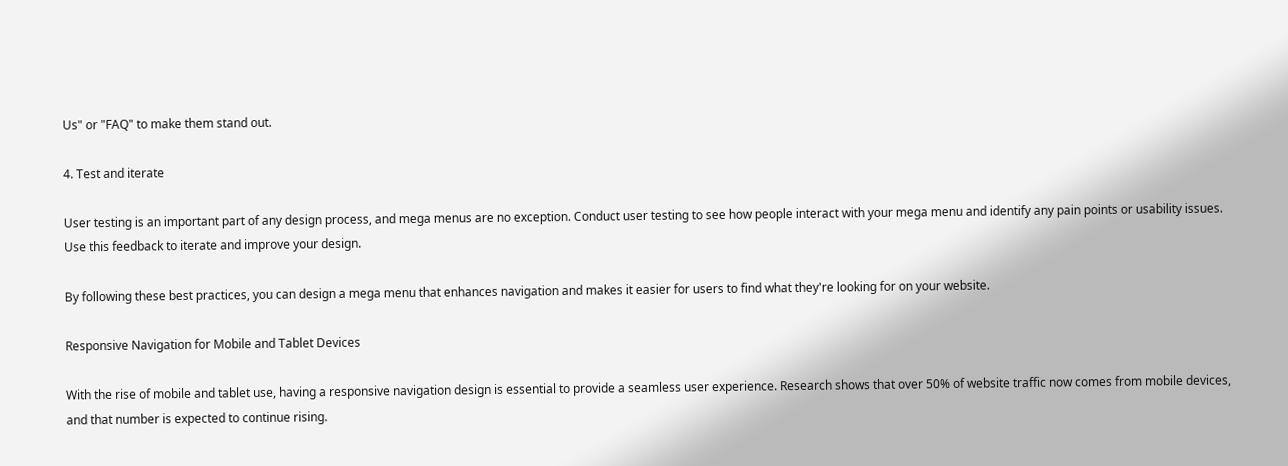Us" or "FAQ" to make them stand out.

4. Test and iterate

User testing is an important part of any design process, and mega menus are no exception. Conduct user testing to see how people interact with your mega menu and identify any pain points or usability issues. Use this feedback to iterate and improve your design.

By following these best practices, you can design a mega menu that enhances navigation and makes it easier for users to find what they're looking for on your website.

Responsive Navigation for Mobile and Tablet Devices

With the rise of mobile and tablet use, having a responsive navigation design is essential to provide a seamless user experience. Research shows that over 50% of website traffic now comes from mobile devices, and that number is expected to continue rising.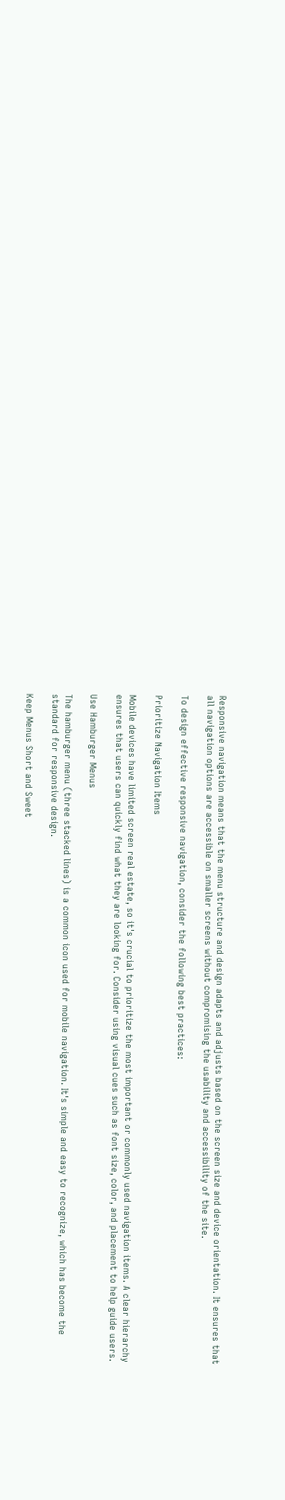Responsive navigation means that the menu structure and design adapts and adjusts based on the screen size and device orientation. It ensures that all navigation options are accessible on smaller screens without compromising the usability and accessibility of the site.

To design effective responsive navigation, consider the following best practices:

Prioritize Navigation Items

Mobile devices have limited screen real estate, so it's crucial to prioritize the most important or commonly used navigation items. A clear hierarchy ensures that users can quickly find what they are looking for. Consider using visual cues such as font size, color, and placement to help guide users.

Use Hamburger Menus

The hamburger menu (three stacked lines) is a common icon used for mobile navigation. It's simple and easy to recognize, which has become the standard for responsive design.

Keep Menus Short and Sweet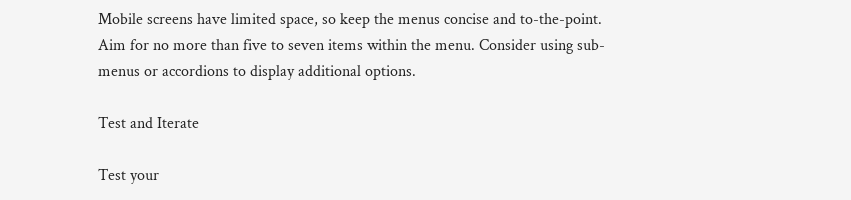Mobile screens have limited space, so keep the menus concise and to-the-point. Aim for no more than five to seven items within the menu. Consider using sub-menus or accordions to display additional options.

Test and Iterate

Test your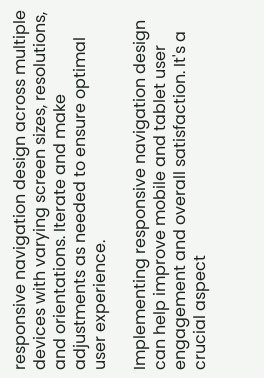responsive navigation design across multiple devices with varying screen sizes, resolutions, and orientations. Iterate and make adjustments as needed to ensure optimal user experience.

Implementing responsive navigation design can help improve mobile and tablet user engagement and overall satisfaction. It's a crucial aspect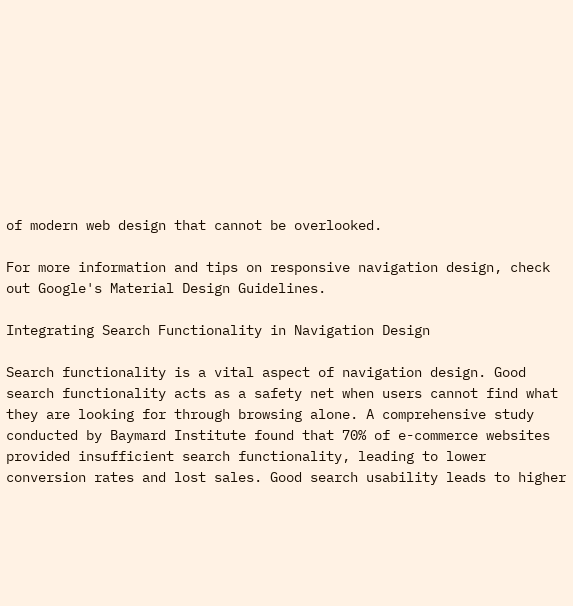of modern web design that cannot be overlooked.

For more information and tips on responsive navigation design, check out Google's Material Design Guidelines.

Integrating Search Functionality in Navigation Design

Search functionality is a vital aspect of navigation design. Good search functionality acts as a safety net when users cannot find what they are looking for through browsing alone. A comprehensive study conducted by Baymard Institute found that 70% of e-commerce websites provided insufficient search functionality, leading to lower conversion rates and lost sales. Good search usability leads to higher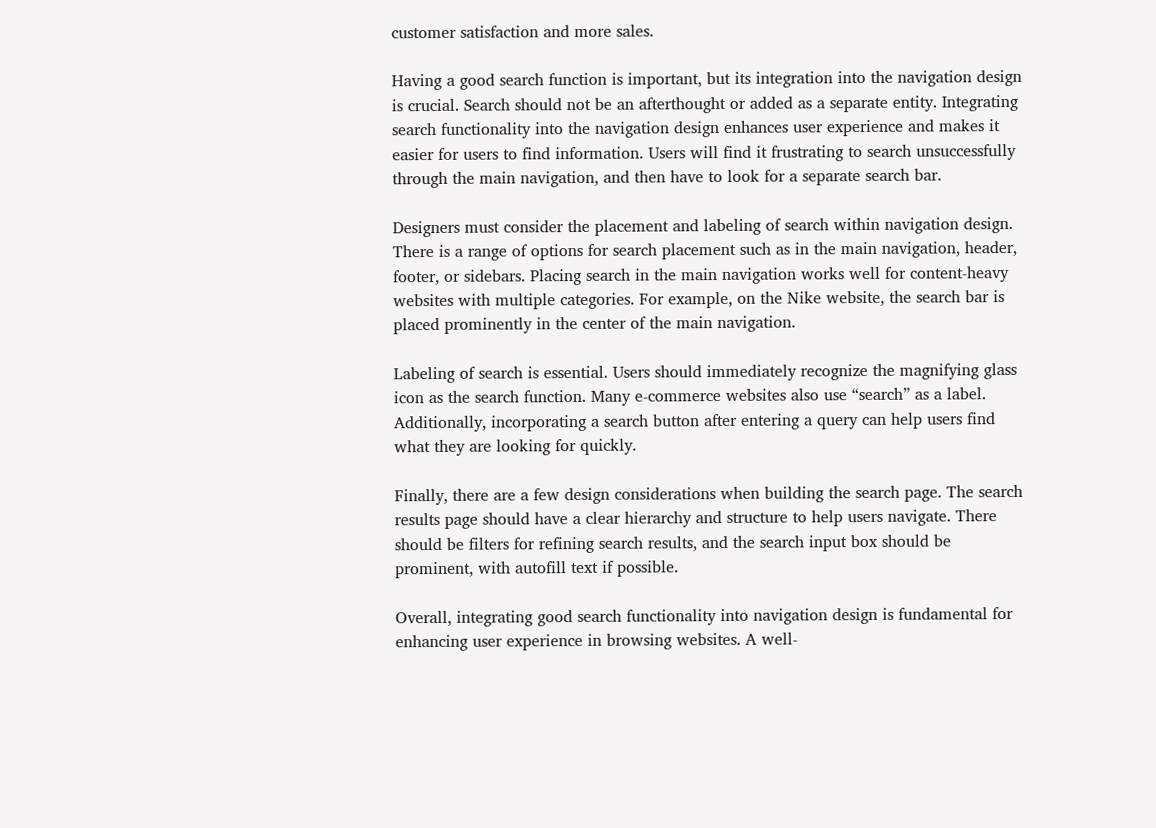customer satisfaction and more sales.

Having a good search function is important, but its integration into the navigation design is crucial. Search should not be an afterthought or added as a separate entity. Integrating search functionality into the navigation design enhances user experience and makes it easier for users to find information. Users will find it frustrating to search unsuccessfully through the main navigation, and then have to look for a separate search bar.

Designers must consider the placement and labeling of search within navigation design. There is a range of options for search placement such as in the main navigation, header, footer, or sidebars. Placing search in the main navigation works well for content-heavy websites with multiple categories. For example, on the Nike website, the search bar is placed prominently in the center of the main navigation.

Labeling of search is essential. Users should immediately recognize the magnifying glass icon as the search function. Many e-commerce websites also use “search” as a label. Additionally, incorporating a search button after entering a query can help users find what they are looking for quickly.

Finally, there are a few design considerations when building the search page. The search results page should have a clear hierarchy and structure to help users navigate. There should be filters for refining search results, and the search input box should be prominent, with autofill text if possible.

Overall, integrating good search functionality into navigation design is fundamental for enhancing user experience in browsing websites. A well-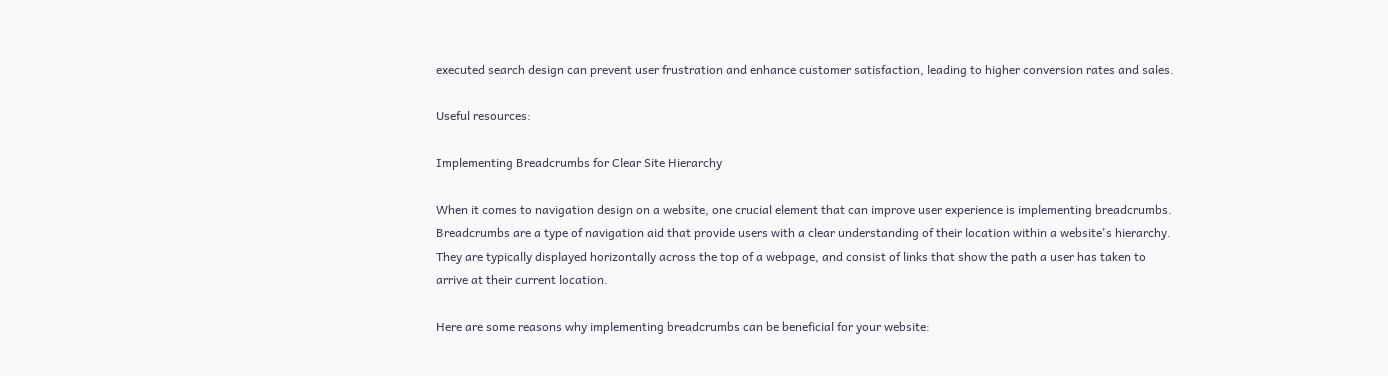executed search design can prevent user frustration and enhance customer satisfaction, leading to higher conversion rates and sales.

Useful resources:

Implementing Breadcrumbs for Clear Site Hierarchy

When it comes to navigation design on a website, one crucial element that can improve user experience is implementing breadcrumbs. Breadcrumbs are a type of navigation aid that provide users with a clear understanding of their location within a website's hierarchy. They are typically displayed horizontally across the top of a webpage, and consist of links that show the path a user has taken to arrive at their current location.

Here are some reasons why implementing breadcrumbs can be beneficial for your website: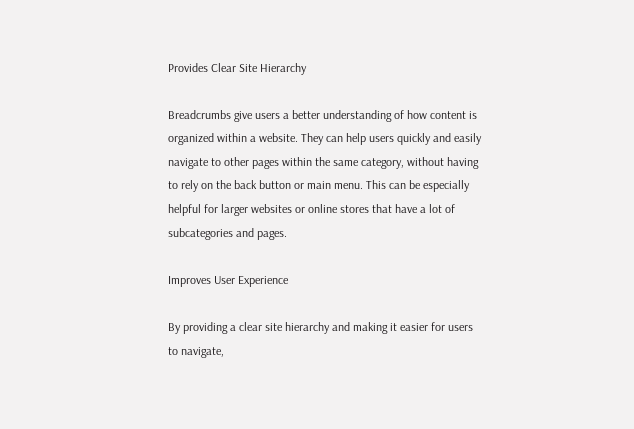Provides Clear Site Hierarchy

Breadcrumbs give users a better understanding of how content is organized within a website. They can help users quickly and easily navigate to other pages within the same category, without having to rely on the back button or main menu. This can be especially helpful for larger websites or online stores that have a lot of subcategories and pages.

Improves User Experience

By providing a clear site hierarchy and making it easier for users to navigate,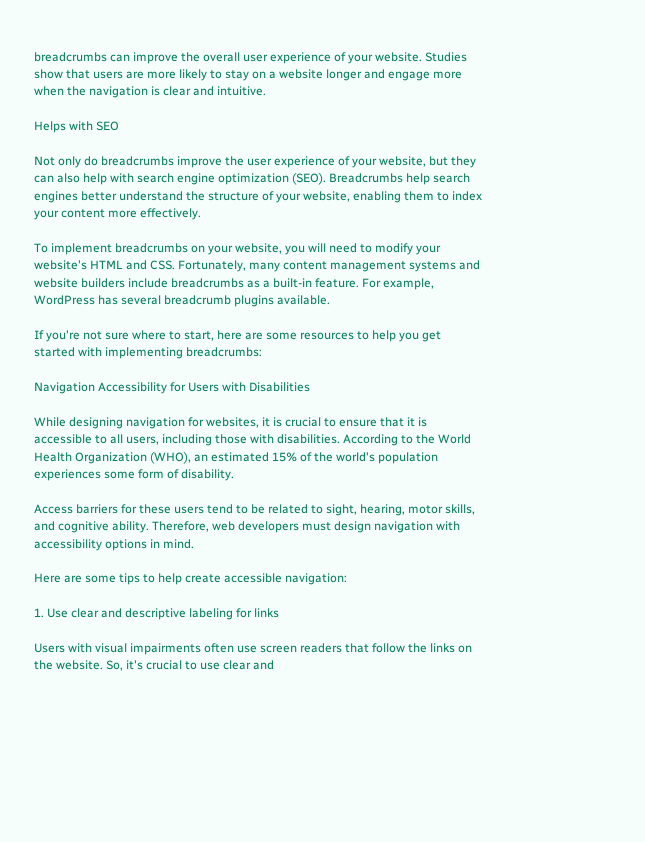breadcrumbs can improve the overall user experience of your website. Studies show that users are more likely to stay on a website longer and engage more when the navigation is clear and intuitive.

Helps with SEO

Not only do breadcrumbs improve the user experience of your website, but they can also help with search engine optimization (SEO). Breadcrumbs help search engines better understand the structure of your website, enabling them to index your content more effectively.

To implement breadcrumbs on your website, you will need to modify your website's HTML and CSS. Fortunately, many content management systems and website builders include breadcrumbs as a built-in feature. For example, WordPress has several breadcrumb plugins available.

If you're not sure where to start, here are some resources to help you get started with implementing breadcrumbs:

Navigation Accessibility for Users with Disabilities

While designing navigation for websites, it is crucial to ensure that it is accessible to all users, including those with disabilities. According to the World Health Organization (WHO), an estimated 15% of the world's population experiences some form of disability.

Access barriers for these users tend to be related to sight, hearing, motor skills, and cognitive ability. Therefore, web developers must design navigation with accessibility options in mind.

Here are some tips to help create accessible navigation:

1. Use clear and descriptive labeling for links

Users with visual impairments often use screen readers that follow the links on the website. So, it's crucial to use clear and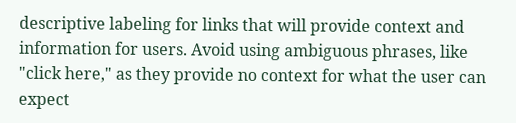descriptive labeling for links that will provide context and information for users. Avoid using ambiguous phrases, like "click here," as they provide no context for what the user can expect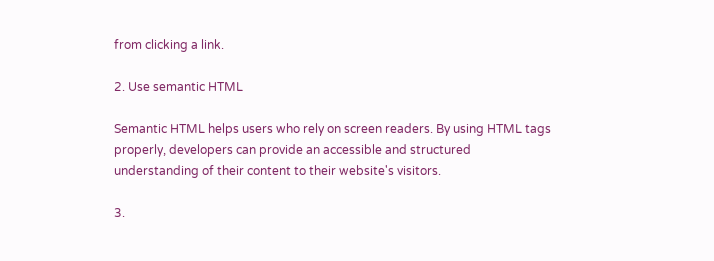from clicking a link.

2. Use semantic HTML

Semantic HTML helps users who rely on screen readers. By using HTML tags properly, developers can provide an accessible and structured understanding of their content to their website's visitors.

3.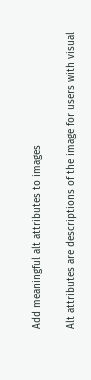Add meaningful alt attributes to images

Alt attributes are descriptions of the image for users with visual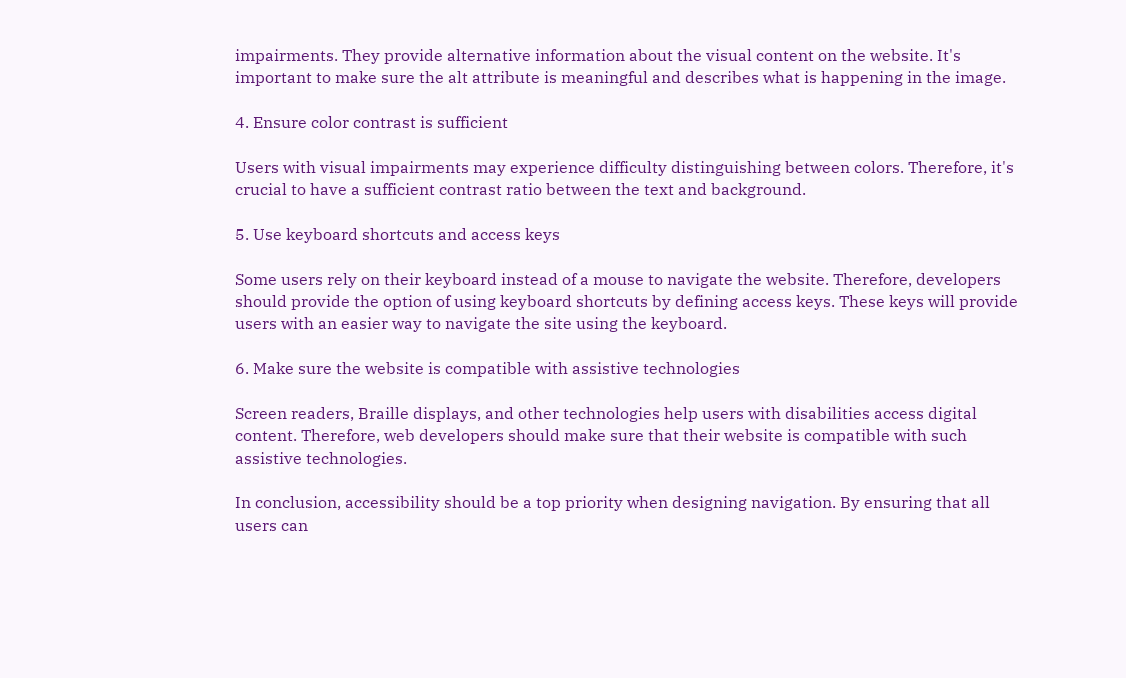impairments. They provide alternative information about the visual content on the website. It's important to make sure the alt attribute is meaningful and describes what is happening in the image.

4. Ensure color contrast is sufficient

Users with visual impairments may experience difficulty distinguishing between colors. Therefore, it's crucial to have a sufficient contrast ratio between the text and background.

5. Use keyboard shortcuts and access keys

Some users rely on their keyboard instead of a mouse to navigate the website. Therefore, developers should provide the option of using keyboard shortcuts by defining access keys. These keys will provide users with an easier way to navigate the site using the keyboard.

6. Make sure the website is compatible with assistive technologies

Screen readers, Braille displays, and other technologies help users with disabilities access digital content. Therefore, web developers should make sure that their website is compatible with such assistive technologies.

In conclusion, accessibility should be a top priority when designing navigation. By ensuring that all users can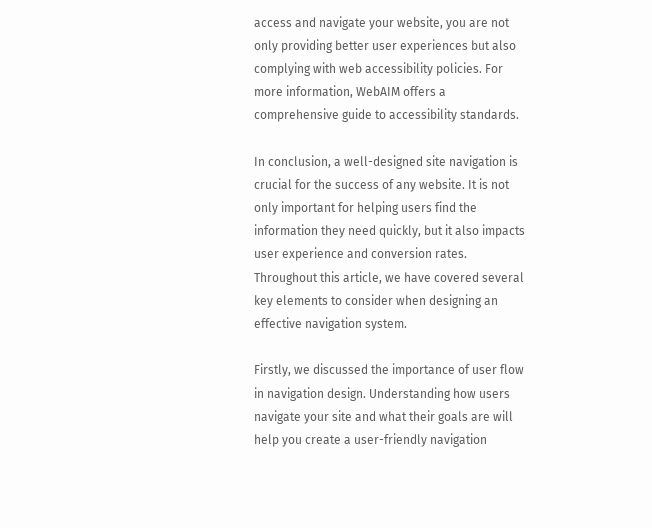access and navigate your website, you are not only providing better user experiences but also complying with web accessibility policies. For more information, WebAIM offers a comprehensive guide to accessibility standards.

In conclusion, a well-designed site navigation is crucial for the success of any website. It is not only important for helping users find the information they need quickly, but it also impacts user experience and conversion rates. Throughout this article, we have covered several key elements to consider when designing an effective navigation system.

Firstly, we discussed the importance of user flow in navigation design. Understanding how users navigate your site and what their goals are will help you create a user-friendly navigation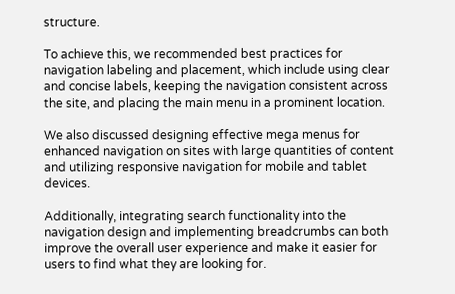structure.

To achieve this, we recommended best practices for navigation labeling and placement, which include using clear and concise labels, keeping the navigation consistent across the site, and placing the main menu in a prominent location.

We also discussed designing effective mega menus for enhanced navigation on sites with large quantities of content and utilizing responsive navigation for mobile and tablet devices.

Additionally, integrating search functionality into the navigation design and implementing breadcrumbs can both improve the overall user experience and make it easier for users to find what they are looking for.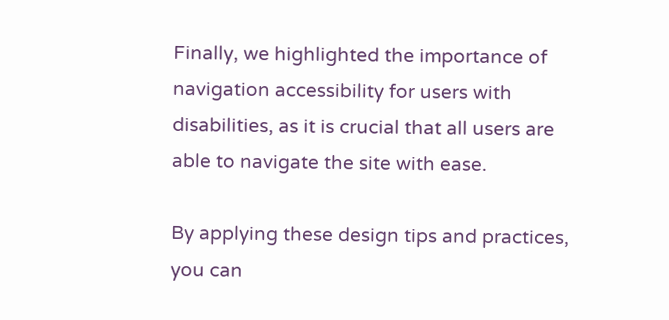Finally, we highlighted the importance of navigation accessibility for users with disabilities, as it is crucial that all users are able to navigate the site with ease.

By applying these design tips and practices, you can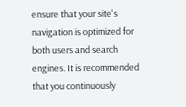ensure that your site's navigation is optimized for both users and search engines. It is recommended that you continuously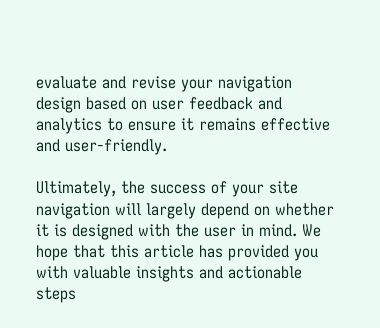evaluate and revise your navigation design based on user feedback and analytics to ensure it remains effective and user-friendly.

Ultimately, the success of your site navigation will largely depend on whether it is designed with the user in mind. We hope that this article has provided you with valuable insights and actionable steps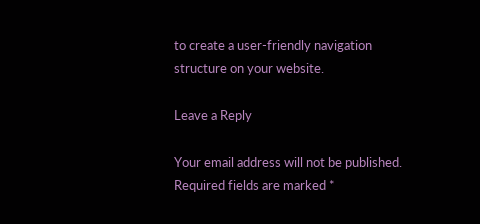to create a user-friendly navigation structure on your website.

Leave a Reply

Your email address will not be published. Required fields are marked *